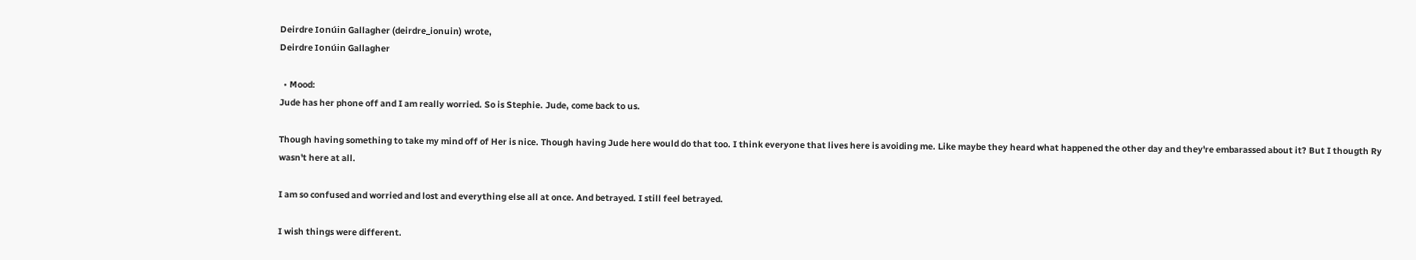Deirdre Ionúin Gallagher (deirdre_ionuin) wrote,
Deirdre Ionúin Gallagher

  • Mood:
Jude has her phone off and I am really worried. So is Stephie. Jude, come back to us.

Though having something to take my mind off of Her is nice. Though having Jude here would do that too. I think everyone that lives here is avoiding me. Like maybe they heard what happened the other day and they're embarassed about it? But I thougth Ry wasn't here at all.

I am so confused and worried and lost and everything else all at once. And betrayed. I still feel betrayed.

I wish things were different.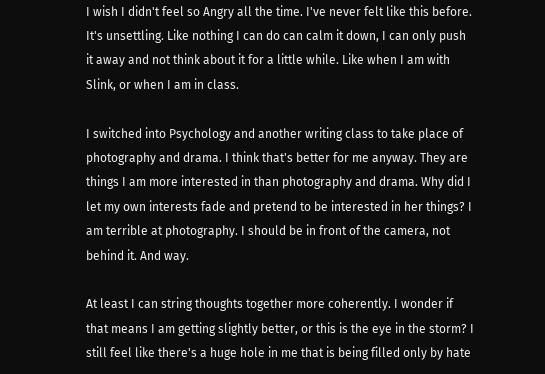I wish I didn't feel so Angry all the time. I've never felt like this before. It's unsettling. Like nothing I can do can calm it down, I can only push it away and not think about it for a little while. Like when I am with Slink, or when I am in class.

I switched into Psychology and another writing class to take place of photography and drama. I think that's better for me anyway. They are things I am more interested in than photography and drama. Why did I let my own interests fade and pretend to be interested in her things? I am terrible at photography. I should be in front of the camera, not behind it. And way.

At least I can string thoughts together more coherently. I wonder if that means I am getting slightly better, or this is the eye in the storm? I still feel like there's a huge hole in me that is being filled only by hate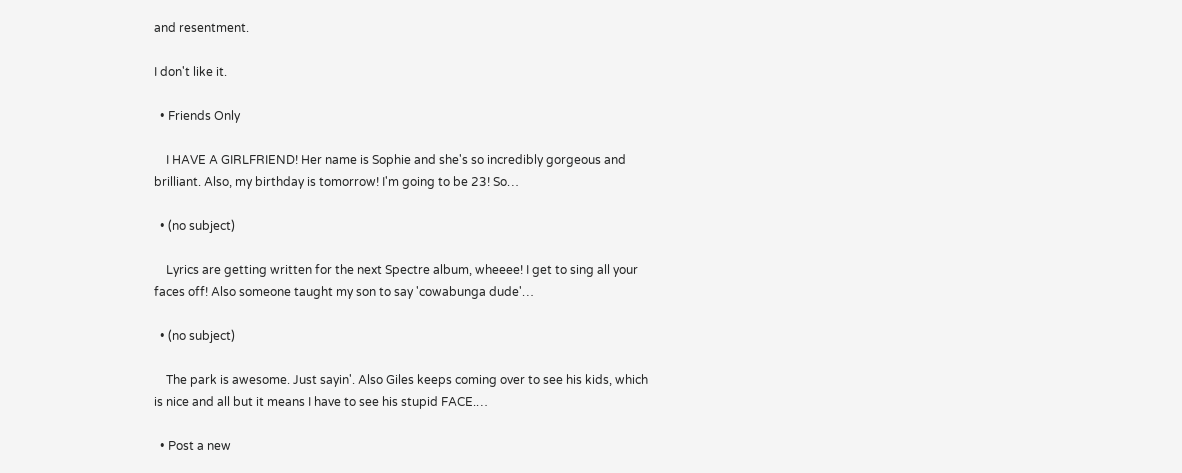and resentment.

I don't like it.

  • Friends Only

    I HAVE A GIRLFRIEND! Her name is Sophie and she's so incredibly gorgeous and brilliant. Also, my birthday is tomorrow! I'm going to be 23! So…

  • (no subject)

    Lyrics are getting written for the next Spectre album, wheeee! I get to sing all your faces off! Also someone taught my son to say 'cowabunga dude'…

  • (no subject)

    The park is awesome. Just sayin'. Also Giles keeps coming over to see his kids, which is nice and all but it means I have to see his stupid FACE.…

  • Post a new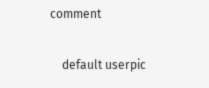comment


    default userpic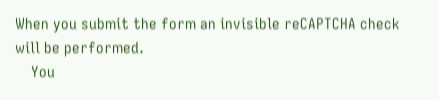When you submit the form an invisible reCAPTCHA check will be performed.
    You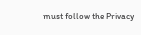must follow the Privacy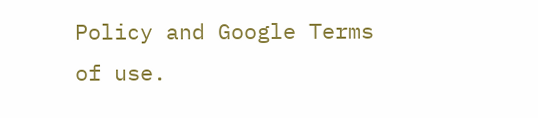Policy and Google Terms of use.